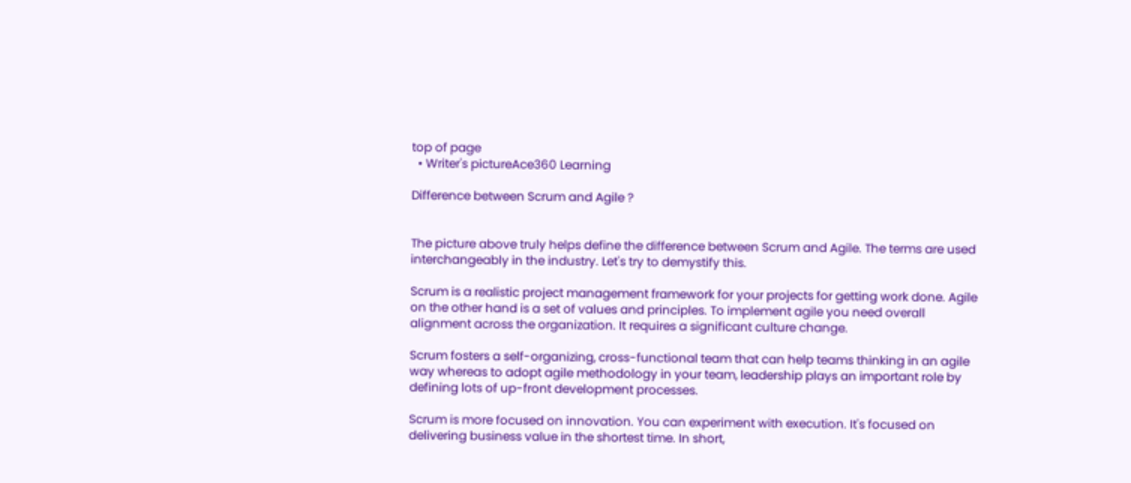top of page
  • Writer's pictureAce360 Learning

Difference between Scrum and Agile ?


The picture above truly helps define the difference between Scrum and Agile. The terms are used interchangeably in the industry. Let's try to demystify this.

Scrum is a realistic project management framework for your projects for getting work done. Agile on the other hand is a set of values and principles. To implement agile you need overall alignment across the organization. It requires a significant culture change.

Scrum fosters a self-organizing, cross-functional team that can help teams thinking in an agile way whereas to adopt agile methodology in your team, leadership plays an important role by defining lots of up-front development processes.

Scrum is more focused on innovation. You can experiment with execution. It's focused on delivering business value in the shortest time. In short,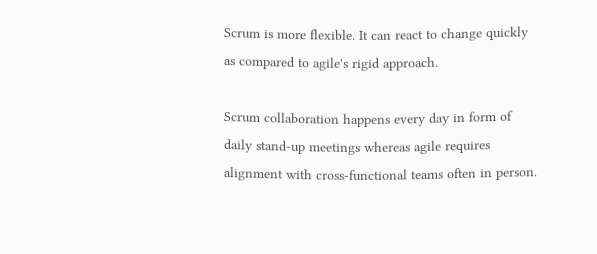Scrum is more flexible. It can react to change quickly as compared to agile's rigid approach.

Scrum collaboration happens every day in form of daily stand-up meetings whereas agile requires alignment with cross-functional teams often in person.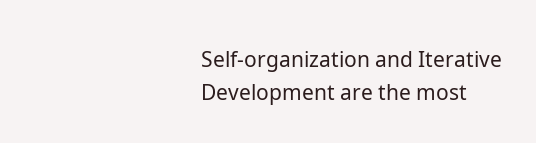Self-organization and Iterative Development are the most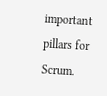important pillars for Scrum.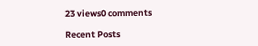23 views0 comments

Recent Posts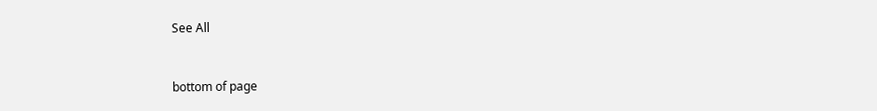See All


bottom of page